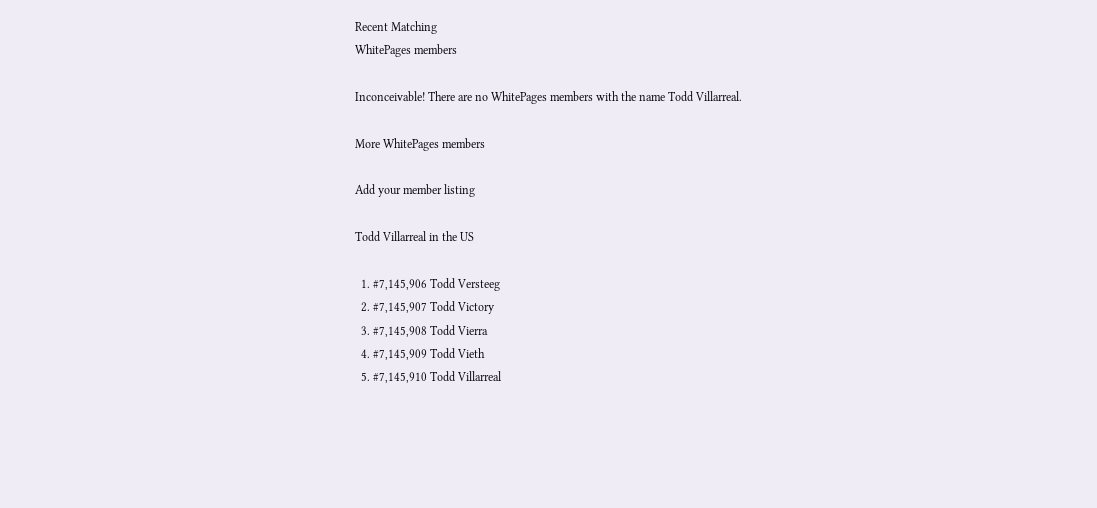Recent Matching
WhitePages members

Inconceivable! There are no WhitePages members with the name Todd Villarreal.

More WhitePages members

Add your member listing

Todd Villarreal in the US

  1. #7,145,906 Todd Versteeg
  2. #7,145,907 Todd Victory
  3. #7,145,908 Todd Vierra
  4. #7,145,909 Todd Vieth
  5. #7,145,910 Todd Villarreal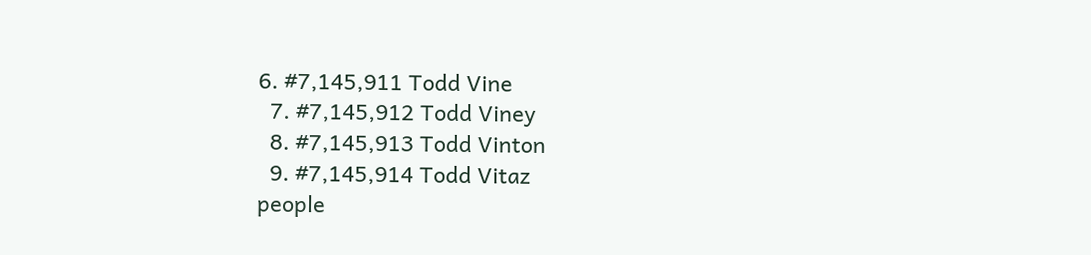6. #7,145,911 Todd Vine
  7. #7,145,912 Todd Viney
  8. #7,145,913 Todd Vinton
  9. #7,145,914 Todd Vitaz
people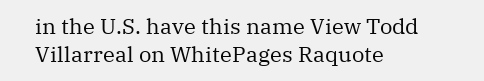in the U.S. have this name View Todd Villarreal on WhitePages Raquote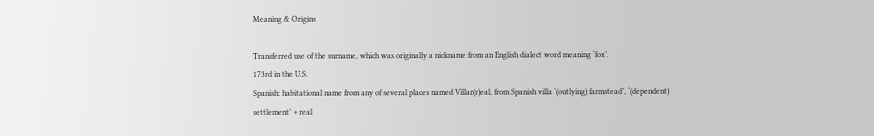Meaning & Origins

Transferred use of the surname, which was originally a nickname from an English dialect word meaning ‘fox’.
173rd in the U.S.
Spanish: habitational name from any of several places named Villar(r)eal, from Spanish villa ‘(outlying) farmstead’, ‘(dependent) settlement’ + real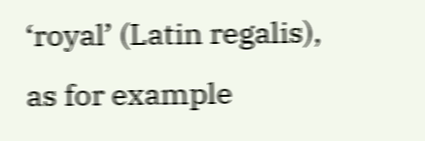‘royal’ (Latin regalis), as for example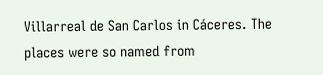Villarreal de San Carlos in Cáceres. The places were so named from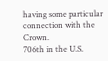having some particular connection with the Crown.
706th in the U.S.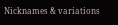Nicknames & variations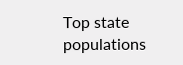Top state populations